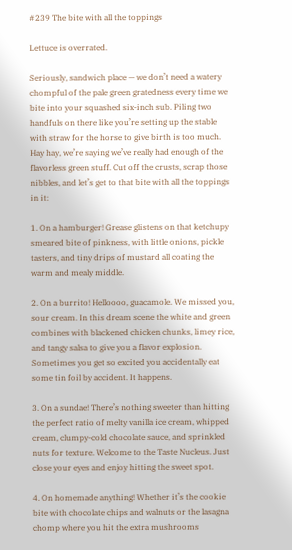#239 The bite with all the toppings

Lettuce is overrated.

Seriously, sandwich place — we don’t need a watery chompful of the pale green gratedness every time we bite into your squashed six-inch sub. Piling two handfuls on there like you’re setting up the stable with straw for the horse to give birth is too much. Hay hay, we’re saying we’ve really had enough of the flavorless green stuff. Cut off the crusts, scrap those nibbles, and let’s get to that bite with all the toppings in it:

1. On a hamburger! Grease glistens on that ketchupy smeared bite of pinkness, with little onions, pickle tasters, and tiny drips of mustard all coating the warm and mealy middle.

2. On a burrito! Helloooo, guacamole. We missed you, sour cream. In this dream scene the white and green combines with blackened chicken chunks, limey rice, and tangy salsa to give you a flavor explosion. Sometimes you get so excited you accidentally eat some tin foil by accident. It happens.

3. On a sundae! There’s nothing sweeter than hitting the perfect ratio of melty vanilla ice cream, whipped cream, clumpy-cold chocolate sauce, and sprinkled nuts for texture. Welcome to the Taste Nucleus. Just close your eyes and enjoy hitting the sweet spot.

4. On homemade anything! Whether it’s the cookie bite with chocolate chips and walnuts or the lasagna chomp where you hit the extra mushrooms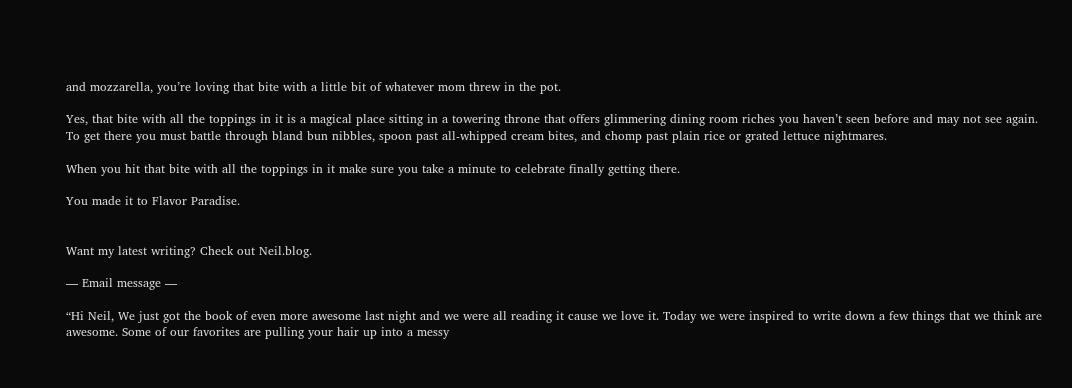and mozzarella, you’re loving that bite with a little bit of whatever mom threw in the pot.

Yes, that bite with all the toppings in it is a magical place sitting in a towering throne that offers glimmering dining room riches you haven’t seen before and may not see again. To get there you must battle through bland bun nibbles, spoon past all-whipped cream bites, and chomp past plain rice or grated lettuce nightmares.

When you hit that bite with all the toppings in it make sure you take a minute to celebrate finally getting there.

You made it to Flavor Paradise.


Want my latest writing? Check out Neil.blog.

— Email message —

“Hi Neil, We just got the book of even more awesome last night and we were all reading it cause we love it. Today we were inspired to write down a few things that we think are awesome. Some of our favorites are pulling your hair up into a messy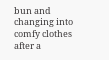bun and changing into comfy clothes after a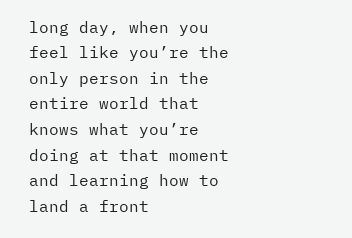long day, when you feel like you’re the only person in the entire world that knows what you’re doing at that moment and learning how to land a front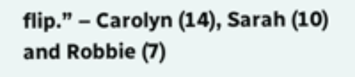flip.” – Carolyn (14), Sarah (10) and Robbie (7)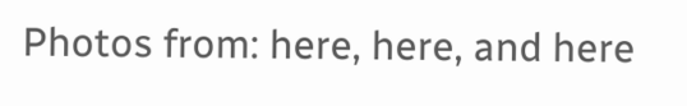Photos from: here, here, and here